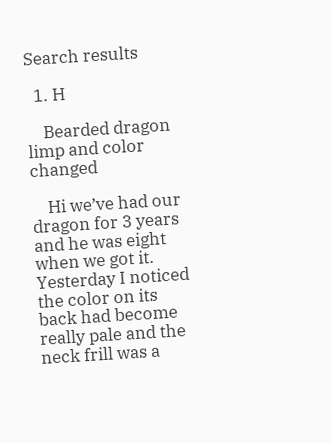Search results

  1. H

    Bearded dragon limp and color changed

    Hi we’ve had our dragon for 3 years and he was eight when we got it. Yesterday I noticed the color on its back had become really pale and the neck frill was a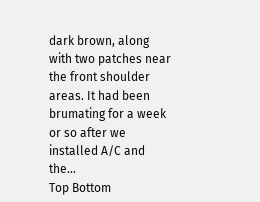dark brown, along with two patches near the front shoulder areas. It had been brumating for a week or so after we installed A/C and the...
Top Bottom